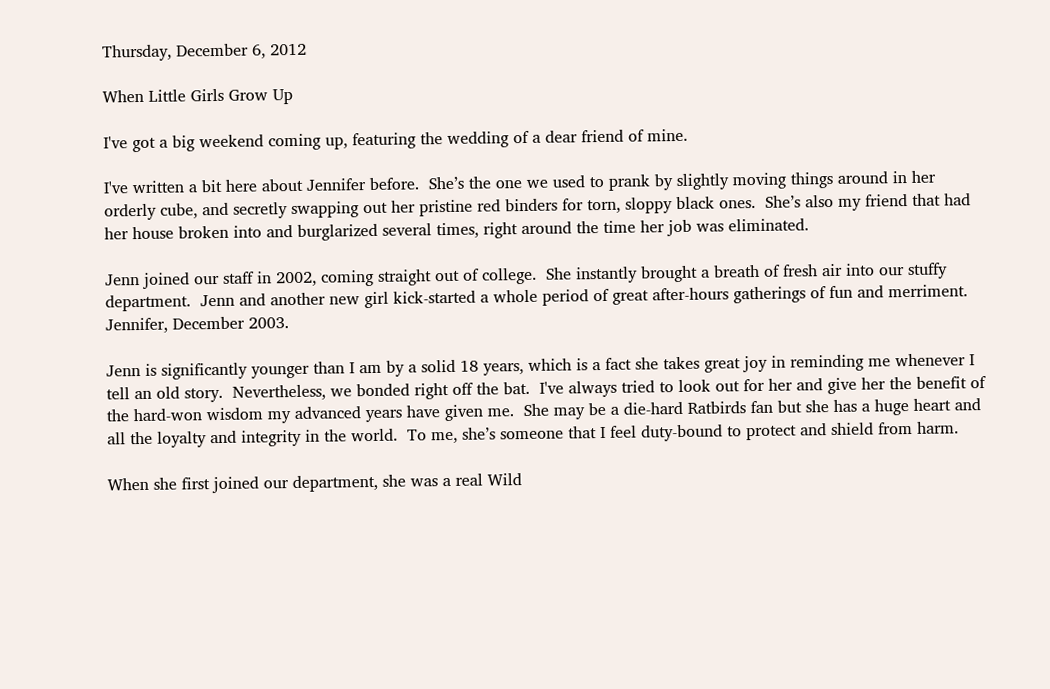Thursday, December 6, 2012

When Little Girls Grow Up

I've got a big weekend coming up, featuring the wedding of a dear friend of mine.

I've written a bit here about Jennifer before.  She’s the one we used to prank by slightly moving things around in her orderly cube, and secretly swapping out her pristine red binders for torn, sloppy black ones.  She’s also my friend that had her house broken into and burglarized several times, right around the time her job was eliminated.

Jenn joined our staff in 2002, coming straight out of college.  She instantly brought a breath of fresh air into our stuffy department.  Jenn and another new girl kick-started a whole period of great after-hours gatherings of fun and merriment.
Jennifer, December 2003.

Jenn is significantly younger than I am by a solid 18 years, which is a fact she takes great joy in reminding me whenever I tell an old story.  Nevertheless, we bonded right off the bat.  I've always tried to look out for her and give her the benefit of the hard-won wisdom my advanced years have given me.  She may be a die-hard Ratbirds fan but she has a huge heart and all the loyalty and integrity in the world.  To me, she’s someone that I feel duty-bound to protect and shield from harm.

When she first joined our department, she was a real Wild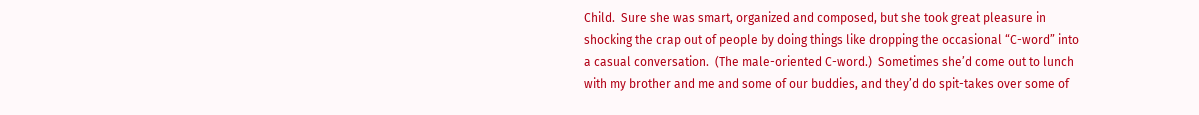Child.  Sure she was smart, organized and composed, but she took great pleasure in shocking the crap out of people by doing things like dropping the occasional “C-word” into a casual conversation.  (The male-oriented C-word.)  Sometimes she’d come out to lunch with my brother and me and some of our buddies, and they’d do spit-takes over some of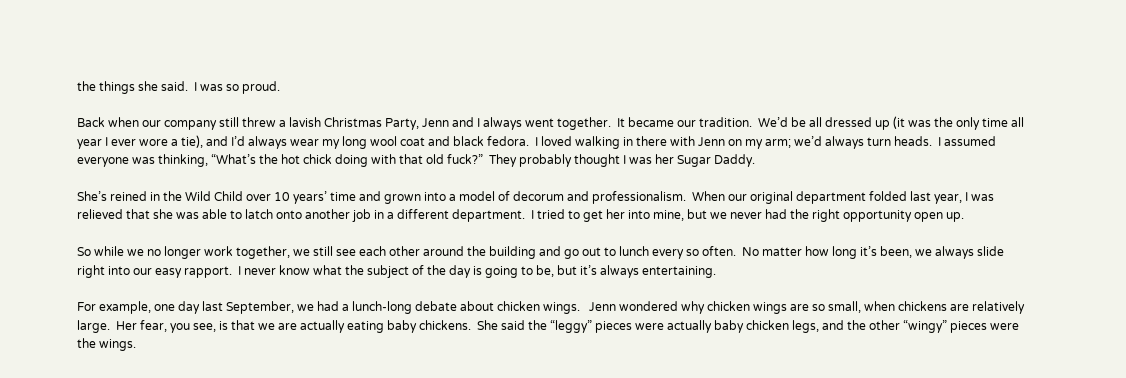the things she said.  I was so proud.

Back when our company still threw a lavish Christmas Party, Jenn and I always went together.  It became our tradition.  We’d be all dressed up (it was the only time all year I ever wore a tie), and I’d always wear my long wool coat and black fedora.  I loved walking in there with Jenn on my arm; we’d always turn heads.  I assumed everyone was thinking, “What’s the hot chick doing with that old fuck?”  They probably thought I was her Sugar Daddy.

She’s reined in the Wild Child over 10 years’ time and grown into a model of decorum and professionalism.  When our original department folded last year, I was relieved that she was able to latch onto another job in a different department.  I tried to get her into mine, but we never had the right opportunity open up.

So while we no longer work together, we still see each other around the building and go out to lunch every so often.  No matter how long it’s been, we always slide right into our easy rapport.  I never know what the subject of the day is going to be, but it’s always entertaining.

For example, one day last September, we had a lunch-long debate about chicken wings.   Jenn wondered why chicken wings are so small, when chickens are relatively large.  Her fear, you see, is that we are actually eating baby chickens.  She said the “leggy” pieces were actually baby chicken legs, and the other “wingy” pieces were the wings.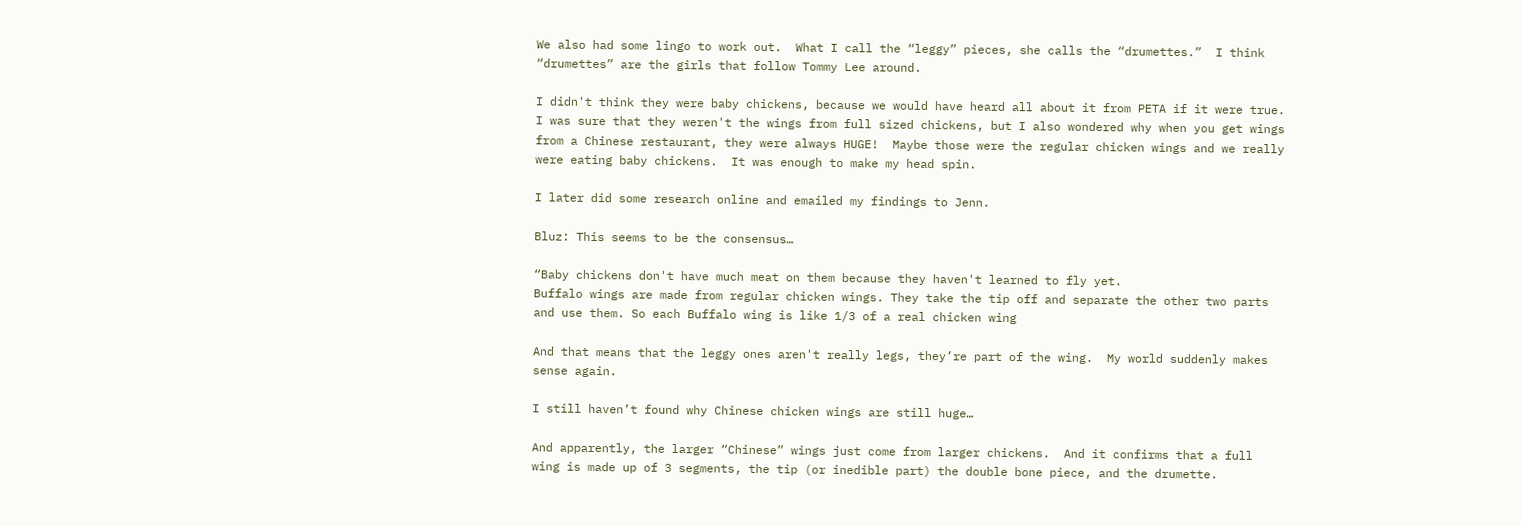We also had some lingo to work out.  What I call the “leggy” pieces, she calls the “drumettes.”  I think “drumettes” are the girls that follow Tommy Lee around.

I didn't think they were baby chickens, because we would have heard all about it from PETA if it were true.  I was sure that they weren't the wings from full sized chickens, but I also wondered why when you get wings from a Chinese restaurant, they were always HUGE!  Maybe those were the regular chicken wings and we really were eating baby chickens.  It was enough to make my head spin.

I later did some research online and emailed my findings to Jenn.

Bluz: This seems to be the consensus…

“Baby chickens don't have much meat on them because they haven't learned to fly yet.
Buffalo wings are made from regular chicken wings. They take the tip off and separate the other two parts and use them. So each Buffalo wing is like 1/3 of a real chicken wing

And that means that the leggy ones aren't really legs, they’re part of the wing.  My world suddenly makes sense again.

I still haven’t found why Chinese chicken wings are still huge…

And apparently, the larger “Chinese” wings just come from larger chickens.  And it confirms that a full wing is made up of 3 segments, the tip (or inedible part) the double bone piece, and the drumette.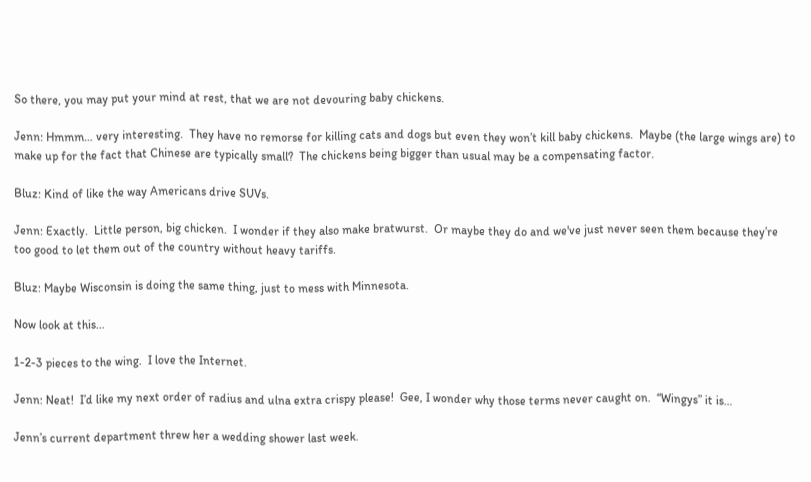So there, you may put your mind at rest, that we are not devouring baby chickens.

Jenn: Hmmm… very interesting.  They have no remorse for killing cats and dogs but even they won’t kill baby chickens.  Maybe (the large wings are) to make up for the fact that Chinese are typically small?  The chickens being bigger than usual may be a compensating factor.

Bluz: Kind of like the way Americans drive SUVs.

Jenn: Exactly.  Little person, big chicken.  I wonder if they also make bratwurst.  Or maybe they do and we've just never seen them because they’re too good to let them out of the country without heavy tariffs.

Bluz: Maybe Wisconsin is doing the same thing, just to mess with Minnesota.

Now look at this...

1-2-3 pieces to the wing.  I love the Internet.

Jenn: Neat!  I’d like my next order of radius and ulna extra crispy please!  Gee, I wonder why those terms never caught on.  “Wingys” it is…

Jenn’s current department threw her a wedding shower last week.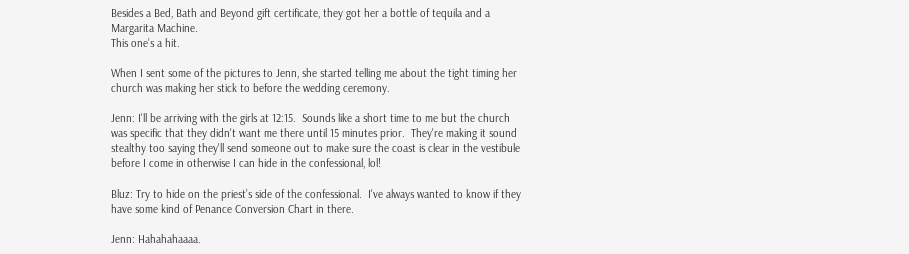Besides a Bed, Bath and Beyond gift certificate, they got her a bottle of tequila and a Margarita Machine.
This one’s a hit.

When I sent some of the pictures to Jenn, she started telling me about the tight timing her church was making her stick to before the wedding ceremony.

Jenn: I'll be arriving with the girls at 12:15.  Sounds like a short time to me but the church was specific that they didn't want me there until 15 minutes prior.  They're making it sound stealthy too saying they'll send someone out to make sure the coast is clear in the vestibule before I come in otherwise I can hide in the confessional, lol!

Bluz: Try to hide on the priest’s side of the confessional.  I've always wanted to know if they have some kind of Penance Conversion Chart in there.

Jenn: Hahahahaaaa.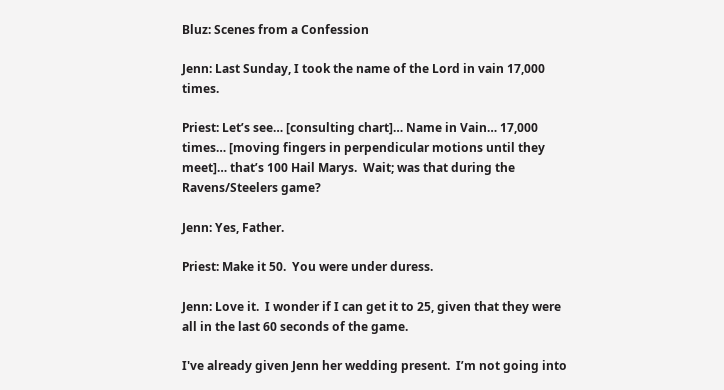Bluz: Scenes from a Confession

Jenn: Last Sunday, I took the name of the Lord in vain 17,000 times.

Priest: Let’s see… [consulting chart]… Name in Vain… 17,000 times… [moving fingers in perpendicular motions until they meet]… that’s 100 Hail Marys.  Wait; was that during the Ravens/Steelers game?

Jenn: Yes, Father.

Priest: Make it 50.  You were under duress.

Jenn: Love it.  I wonder if I can get it to 25, given that they were all in the last 60 seconds of the game.

I've already given Jenn her wedding present.  I’m not going into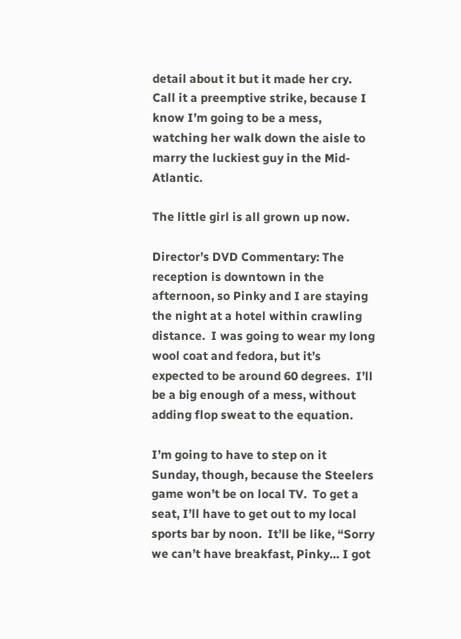detail about it but it made her cry.  Call it a preemptive strike, because I know I’m going to be a mess, watching her walk down the aisle to marry the luckiest guy in the Mid-Atlantic.

The little girl is all grown up now.

Director’s DVD Commentary: The reception is downtown in the afternoon, so Pinky and I are staying the night at a hotel within crawling distance.  I was going to wear my long wool coat and fedora, but it’s expected to be around 60 degrees.  I’ll be a big enough of a mess, without adding flop sweat to the equation.

I’m going to have to step on it Sunday, though, because the Steelers game won’t be on local TV.  To get a seat, I’ll have to get out to my local sports bar by noon.  It’ll be like, “Sorry we can’t have breakfast, Pinky… I got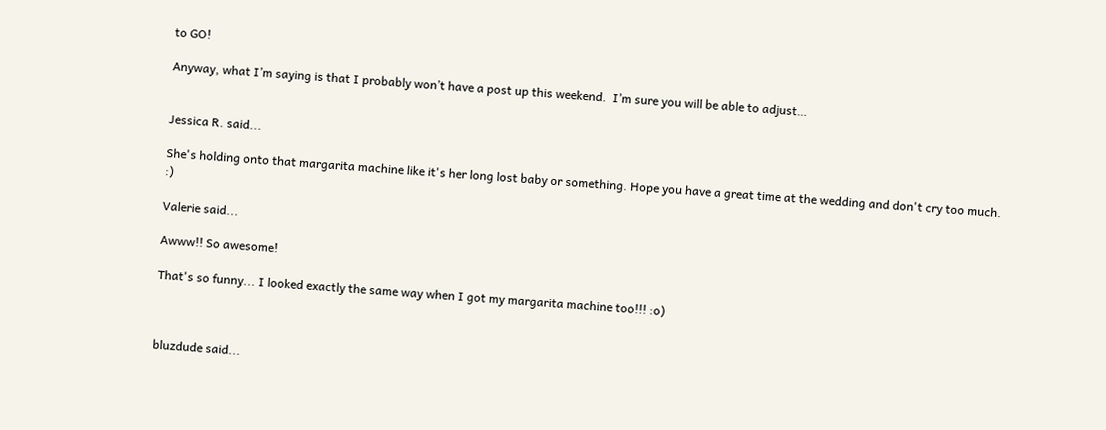to GO!

Anyway, what I’m saying is that I probably won’t have a post up this weekend.  I’m sure you will be able to adjust…


Jessica R. said...

She's holding onto that margarita machine like it's her long lost baby or something. Hope you have a great time at the wedding and don't cry too much. :)

Valerie said...

Awww!! So awesome!

That's so funny... I looked exactly the same way when I got my margarita machine too!!! :o)



bluzdude said...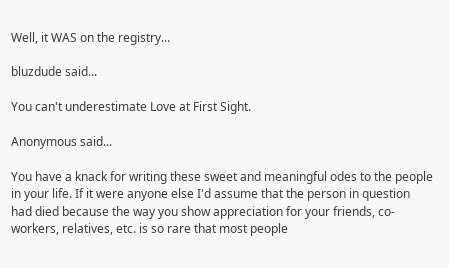Well, it WAS on the registry...

bluzdude said...

You can't underestimate Love at First Sight.

Anonymous said...

You have a knack for writing these sweet and meaningful odes to the people in your life. If it were anyone else I'd assume that the person in question had died because the way you show appreciation for your friends, co-workers, relatives, etc. is so rare that most people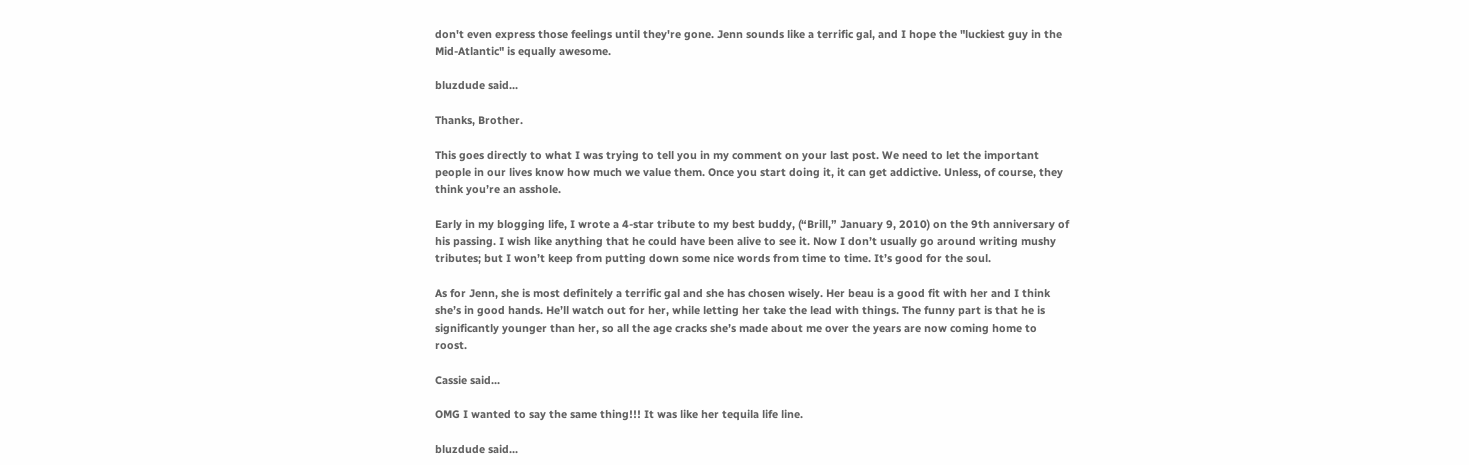don't even express those feelings until they're gone. Jenn sounds like a terrific gal, and I hope the "luckiest guy in the Mid-Atlantic" is equally awesome.

bluzdude said...

Thanks, Brother.

This goes directly to what I was trying to tell you in my comment on your last post. We need to let the important people in our lives know how much we value them. Once you start doing it, it can get addictive. Unless, of course, they think you’re an asshole.

Early in my blogging life, I wrote a 4-star tribute to my best buddy, (“Brill,” January 9, 2010) on the 9th anniversary of his passing. I wish like anything that he could have been alive to see it. Now I don’t usually go around writing mushy tributes; but I won’t keep from putting down some nice words from time to time. It’s good for the soul.

As for Jenn, she is most definitely a terrific gal and she has chosen wisely. Her beau is a good fit with her and I think she’s in good hands. He’ll watch out for her, while letting her take the lead with things. The funny part is that he is significantly younger than her, so all the age cracks she’s made about me over the years are now coming home to roost.

Cassie said...

OMG I wanted to say the same thing!!! It was like her tequila life line.

bluzdude said...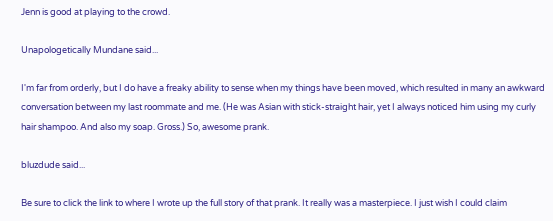Jenn is good at playing to the crowd.

Unapologetically Mundane said...

I'm far from orderly, but I do have a freaky ability to sense when my things have been moved, which resulted in many an awkward conversation between my last roommate and me. (He was Asian with stick-straight hair, yet I always noticed him using my curly hair shampoo. And also my soap. Gross.) So, awesome prank.

bluzdude said...

Be sure to click the link to where I wrote up the full story of that prank. It really was a masterpiece. I just wish I could claim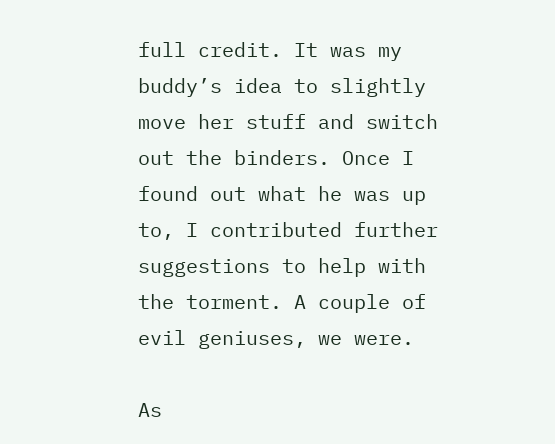full credit. It was my buddy’s idea to slightly move her stuff and switch out the binders. Once I found out what he was up to, I contributed further suggestions to help with the torment. A couple of evil geniuses, we were.

As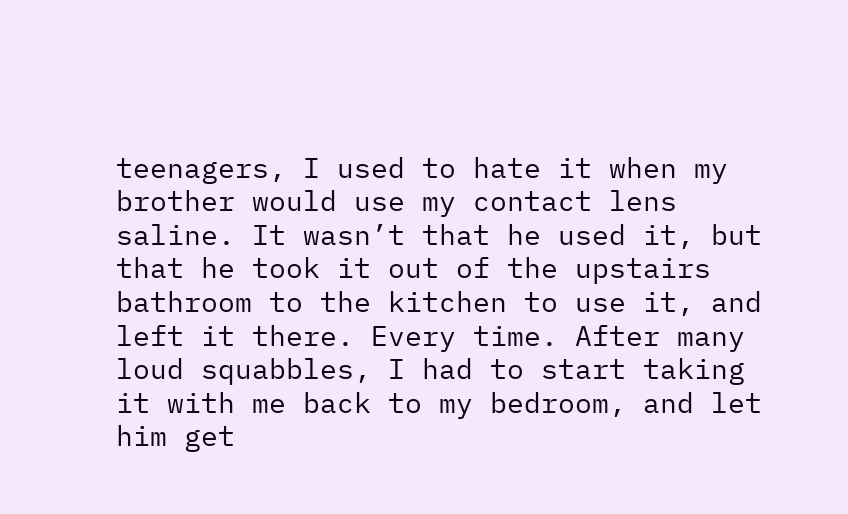teenagers, I used to hate it when my brother would use my contact lens saline. It wasn’t that he used it, but that he took it out of the upstairs bathroom to the kitchen to use it, and left it there. Every time. After many loud squabbles, I had to start taking it with me back to my bedroom, and let him get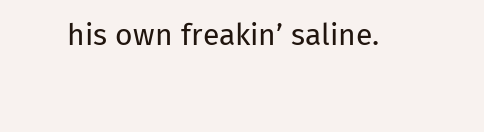his own freakin’ saline.